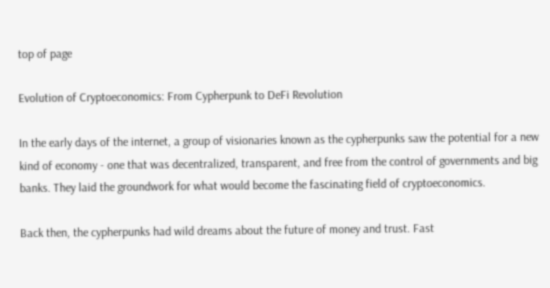top of page

Evolution of Cryptoeconomics: From Cypherpunk to DeFi Revolution

In the early days of the internet, a group of visionaries known as the cypherpunks saw the potential for a new kind of economy - one that was decentralized, transparent, and free from the control of governments and big banks. They laid the groundwork for what would become the fascinating field of cryptoeconomics.

Back then, the cypherpunks had wild dreams about the future of money and trust. Fast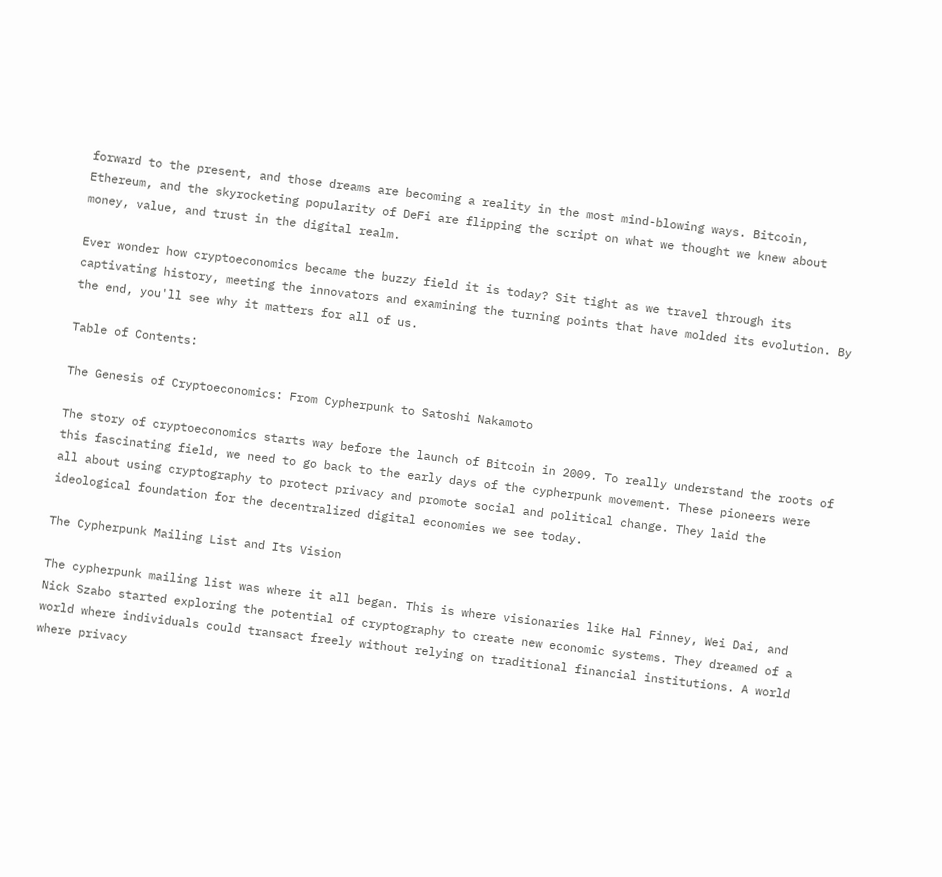forward to the present, and those dreams are becoming a reality in the most mind-blowing ways. Bitcoin, Ethereum, and the skyrocketing popularity of DeFi are flipping the script on what we thought we knew about money, value, and trust in the digital realm.

Ever wonder how cryptoeconomics became the buzzy field it is today? Sit tight as we travel through its captivating history, meeting the innovators and examining the turning points that have molded its evolution. By the end, you'll see why it matters for all of us.

Table of Contents:

The Genesis of Cryptoeconomics: From Cypherpunk to Satoshi Nakamoto

The story of cryptoeconomics starts way before the launch of Bitcoin in 2009. To really understand the roots of this fascinating field, we need to go back to the early days of the cypherpunk movement. These pioneers were all about using cryptography to protect privacy and promote social and political change. They laid the ideological foundation for the decentralized digital economies we see today.

The Cypherpunk Mailing List and Its Vision

The cypherpunk mailing list was where it all began. This is where visionaries like Hal Finney, Wei Dai, and Nick Szabo started exploring the potential of cryptography to create new economic systems. They dreamed of a world where individuals could transact freely without relying on traditional financial institutions. A world where privacy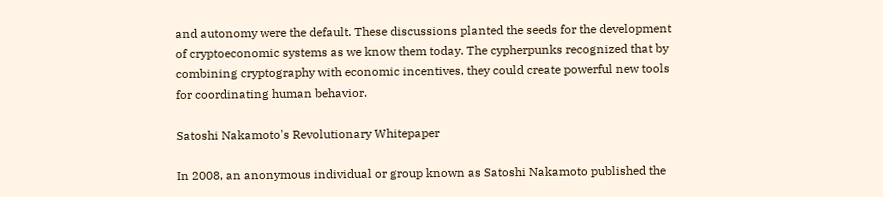and autonomy were the default. These discussions planted the seeds for the development of cryptoeconomic systems as we know them today. The cypherpunks recognized that by combining cryptography with economic incentives, they could create powerful new tools for coordinating human behavior.

Satoshi Nakamoto's Revolutionary Whitepaper

In 2008, an anonymous individual or group known as Satoshi Nakamoto published the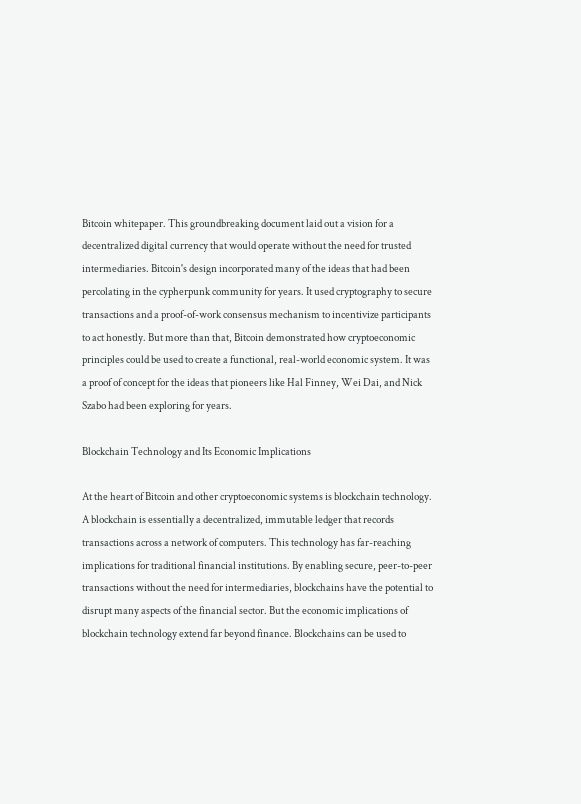Bitcoin whitepaper. This groundbreaking document laid out a vision for a decentralized digital currency that would operate without the need for trusted intermediaries. Bitcoin's design incorporated many of the ideas that had been percolating in the cypherpunk community for years. It used cryptography to secure transactions and a proof-of-work consensus mechanism to incentivize participants to act honestly. But more than that, Bitcoin demonstrated how cryptoeconomic principles could be used to create a functional, real-world economic system. It was a proof of concept for the ideas that pioneers like Hal Finney, Wei Dai, and Nick Szabo had been exploring for years.

Blockchain Technology and Its Economic Implications

At the heart of Bitcoin and other cryptoeconomic systems is blockchain technology. A blockchain is essentially a decentralized, immutable ledger that records transactions across a network of computers. This technology has far-reaching implications for traditional financial institutions. By enabling secure, peer-to-peer transactions without the need for intermediaries, blockchains have the potential to disrupt many aspects of the financial sector. But the economic implications of blockchain technology extend far beyond finance. Blockchains can be used to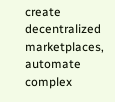create decentralized marketplaces, automate complex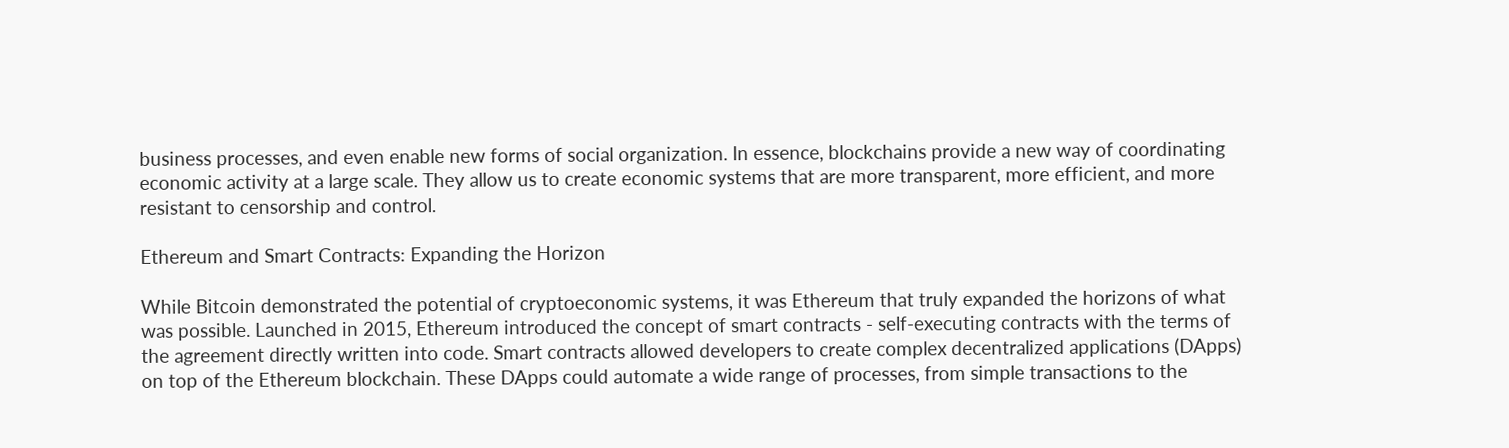business processes, and even enable new forms of social organization. In essence, blockchains provide a new way of coordinating economic activity at a large scale. They allow us to create economic systems that are more transparent, more efficient, and more resistant to censorship and control.

Ethereum and Smart Contracts: Expanding the Horizon

While Bitcoin demonstrated the potential of cryptoeconomic systems, it was Ethereum that truly expanded the horizons of what was possible. Launched in 2015, Ethereum introduced the concept of smart contracts - self-executing contracts with the terms of the agreement directly written into code. Smart contracts allowed developers to create complex decentralized applications (DApps) on top of the Ethereum blockchain. These DApps could automate a wide range of processes, from simple transactions to the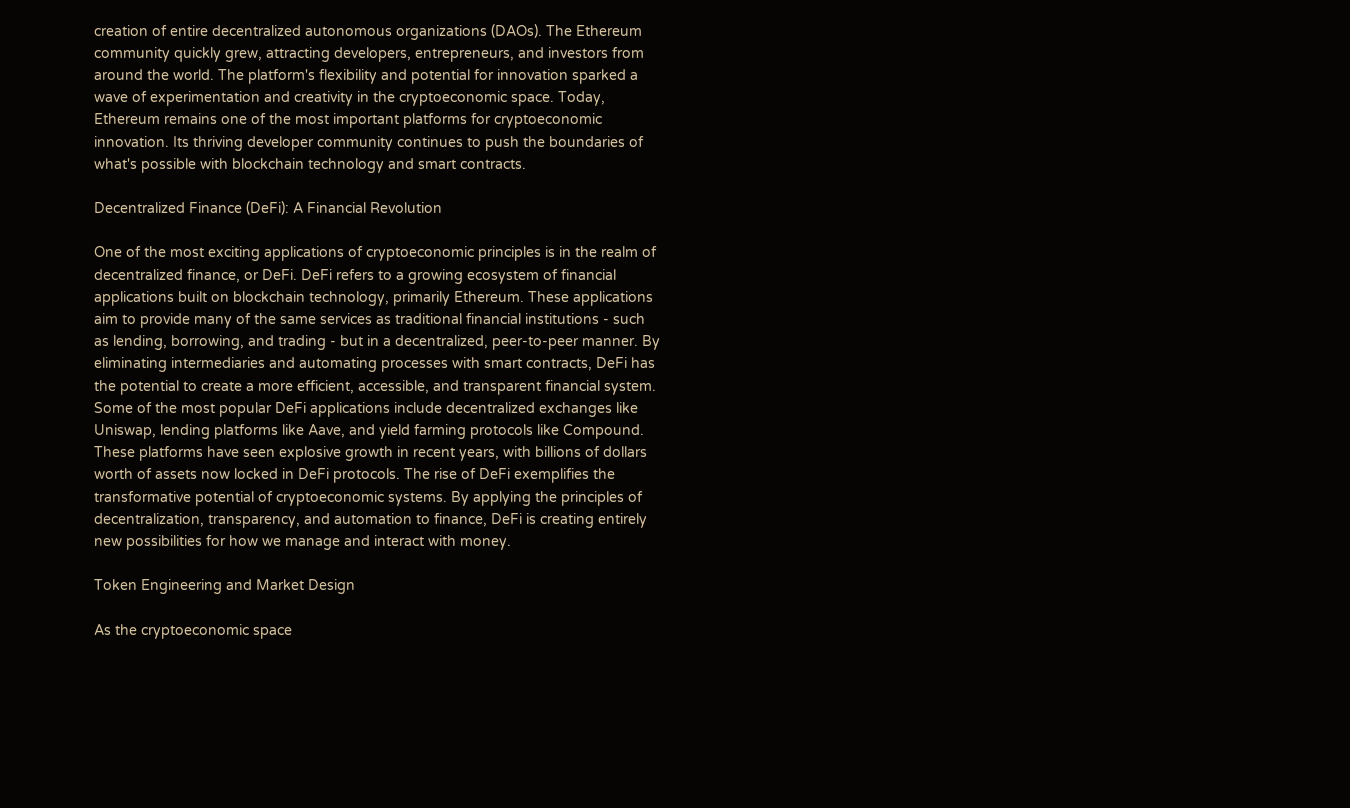creation of entire decentralized autonomous organizations (DAOs). The Ethereum community quickly grew, attracting developers, entrepreneurs, and investors from around the world. The platform's flexibility and potential for innovation sparked a wave of experimentation and creativity in the cryptoeconomic space. Today, Ethereum remains one of the most important platforms for cryptoeconomic innovation. Its thriving developer community continues to push the boundaries of what's possible with blockchain technology and smart contracts.

Decentralized Finance (DeFi): A Financial Revolution

One of the most exciting applications of cryptoeconomic principles is in the realm of decentralized finance, or DeFi. DeFi refers to a growing ecosystem of financial applications built on blockchain technology, primarily Ethereum. These applications aim to provide many of the same services as traditional financial institutions - such as lending, borrowing, and trading - but in a decentralized, peer-to-peer manner. By eliminating intermediaries and automating processes with smart contracts, DeFi has the potential to create a more efficient, accessible, and transparent financial system. Some of the most popular DeFi applications include decentralized exchanges like Uniswap, lending platforms like Aave, and yield farming protocols like Compound. These platforms have seen explosive growth in recent years, with billions of dollars worth of assets now locked in DeFi protocols. The rise of DeFi exemplifies the transformative potential of cryptoeconomic systems. By applying the principles of decentralization, transparency, and automation to finance, DeFi is creating entirely new possibilities for how we manage and interact with money.

Token Engineering and Market Design

As the cryptoeconomic space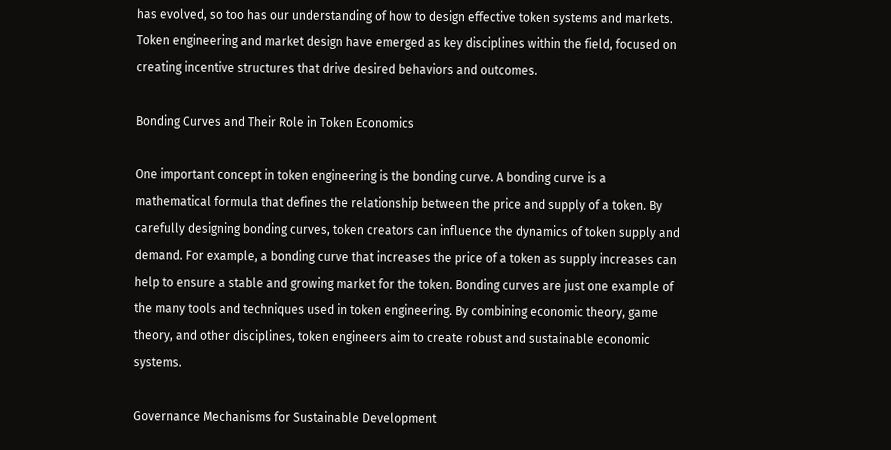has evolved, so too has our understanding of how to design effective token systems and markets. Token engineering and market design have emerged as key disciplines within the field, focused on creating incentive structures that drive desired behaviors and outcomes.

Bonding Curves and Their Role in Token Economics

One important concept in token engineering is the bonding curve. A bonding curve is a mathematical formula that defines the relationship between the price and supply of a token. By carefully designing bonding curves, token creators can influence the dynamics of token supply and demand. For example, a bonding curve that increases the price of a token as supply increases can help to ensure a stable and growing market for the token. Bonding curves are just one example of the many tools and techniques used in token engineering. By combining economic theory, game theory, and other disciplines, token engineers aim to create robust and sustainable economic systems.

Governance Mechanisms for Sustainable Development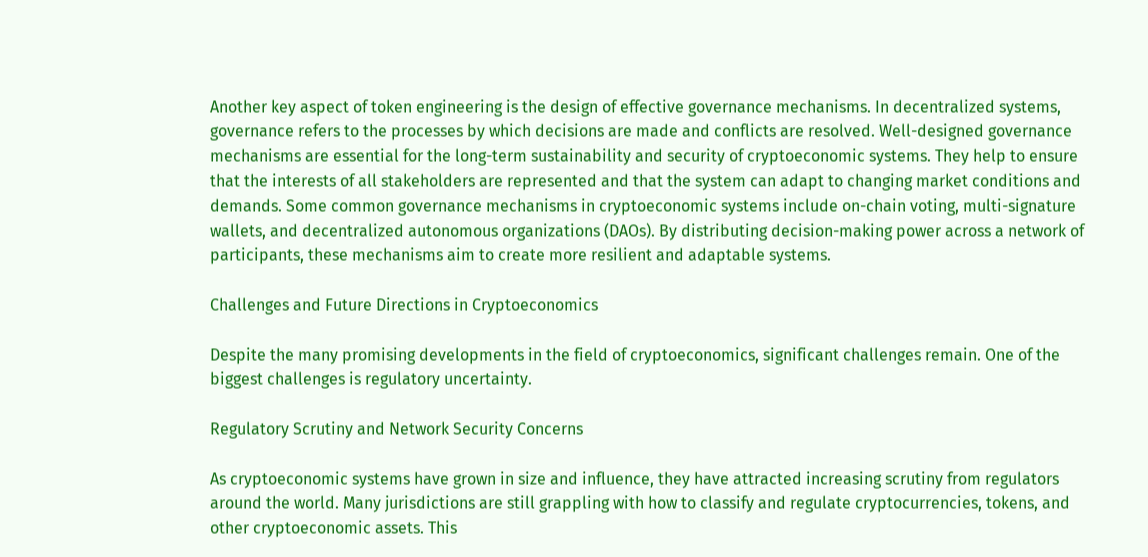Another key aspect of token engineering is the design of effective governance mechanisms. In decentralized systems, governance refers to the processes by which decisions are made and conflicts are resolved. Well-designed governance mechanisms are essential for the long-term sustainability and security of cryptoeconomic systems. They help to ensure that the interests of all stakeholders are represented and that the system can adapt to changing market conditions and demands. Some common governance mechanisms in cryptoeconomic systems include on-chain voting, multi-signature wallets, and decentralized autonomous organizations (DAOs). By distributing decision-making power across a network of participants, these mechanisms aim to create more resilient and adaptable systems.

Challenges and Future Directions in Cryptoeconomics

Despite the many promising developments in the field of cryptoeconomics, significant challenges remain. One of the biggest challenges is regulatory uncertainty.

Regulatory Scrutiny and Network Security Concerns

As cryptoeconomic systems have grown in size and influence, they have attracted increasing scrutiny from regulators around the world. Many jurisdictions are still grappling with how to classify and regulate cryptocurrencies, tokens, and other cryptoeconomic assets. This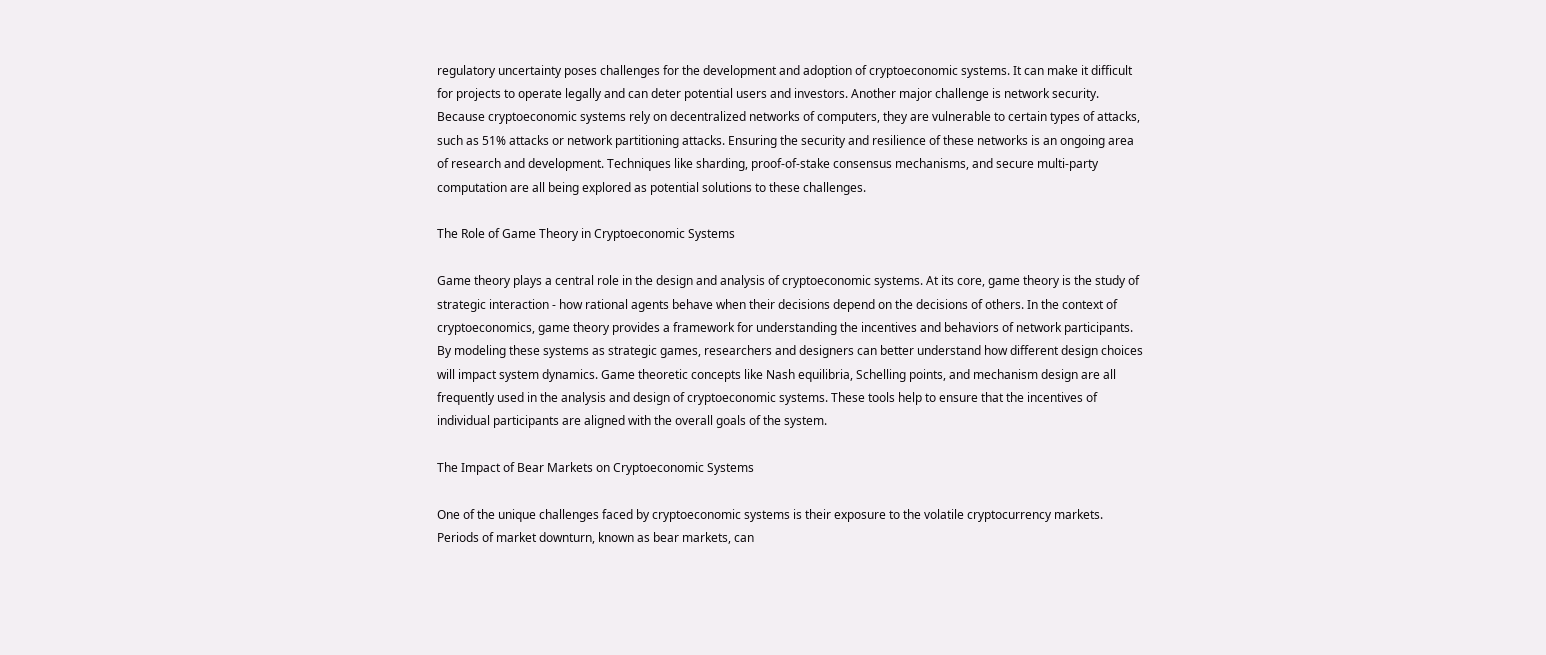regulatory uncertainty poses challenges for the development and adoption of cryptoeconomic systems. It can make it difficult for projects to operate legally and can deter potential users and investors. Another major challenge is network security. Because cryptoeconomic systems rely on decentralized networks of computers, they are vulnerable to certain types of attacks, such as 51% attacks or network partitioning attacks. Ensuring the security and resilience of these networks is an ongoing area of research and development. Techniques like sharding, proof-of-stake consensus mechanisms, and secure multi-party computation are all being explored as potential solutions to these challenges.

The Role of Game Theory in Cryptoeconomic Systems

Game theory plays a central role in the design and analysis of cryptoeconomic systems. At its core, game theory is the study of strategic interaction - how rational agents behave when their decisions depend on the decisions of others. In the context of cryptoeconomics, game theory provides a framework for understanding the incentives and behaviors of network participants. By modeling these systems as strategic games, researchers and designers can better understand how different design choices will impact system dynamics. Game theoretic concepts like Nash equilibria, Schelling points, and mechanism design are all frequently used in the analysis and design of cryptoeconomic systems. These tools help to ensure that the incentives of individual participants are aligned with the overall goals of the system.

The Impact of Bear Markets on Cryptoeconomic Systems

One of the unique challenges faced by cryptoeconomic systems is their exposure to the volatile cryptocurrency markets. Periods of market downturn, known as bear markets, can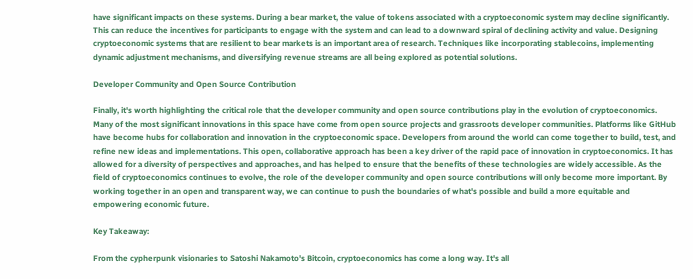have significant impacts on these systems. During a bear market, the value of tokens associated with a cryptoeconomic system may decline significantly. This can reduce the incentives for participants to engage with the system and can lead to a downward spiral of declining activity and value. Designing cryptoeconomic systems that are resilient to bear markets is an important area of research. Techniques like incorporating stablecoins, implementing dynamic adjustment mechanisms, and diversifying revenue streams are all being explored as potential solutions.

Developer Community and Open Source Contribution

Finally, it's worth highlighting the critical role that the developer community and open source contributions play in the evolution of cryptoeconomics. Many of the most significant innovations in this space have come from open source projects and grassroots developer communities. Platforms like GitHub have become hubs for collaboration and innovation in the cryptoeconomic space. Developers from around the world can come together to build, test, and refine new ideas and implementations. This open, collaborative approach has been a key driver of the rapid pace of innovation in cryptoeconomics. It has allowed for a diversity of perspectives and approaches, and has helped to ensure that the benefits of these technologies are widely accessible. As the field of cryptoeconomics continues to evolve, the role of the developer community and open source contributions will only become more important. By working together in an open and transparent way, we can continue to push the boundaries of what's possible and build a more equitable and empowering economic future.

Key Takeaway:

From the cypherpunk visionaries to Satoshi Nakamoto's Bitcoin, cryptoeconomics has come a long way. It's all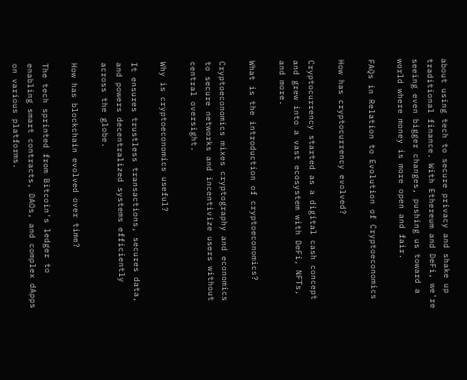about using tech to secure privacy and shake up traditional finance. With Ethereum and DeFi, we're seeing even bigger changes, pushing us toward a world where money is more open and fair.

FAQs in Relation to Evolution of Cryptoeconomics

How has cryptocurrency evolved?

Cryptocurrency started as a digital cash concept and grew into a vast ecosystem with DeFi, NFTs, and more.

What is the introduction of cryptoeconomics?

Cryptoeconomics mixes cryptography and economics to secure networks and incentivize users without central oversight.

Why is cryptoeconomics useful?

It ensures trustless transactions, secures data, and powers decentralized systems efficiently across the globe.

How has blockchain evolved over time?

The tech sprinted from Bitcoin's ledger to enabling smart contracts, DAOs, and complex dApps on various platforms.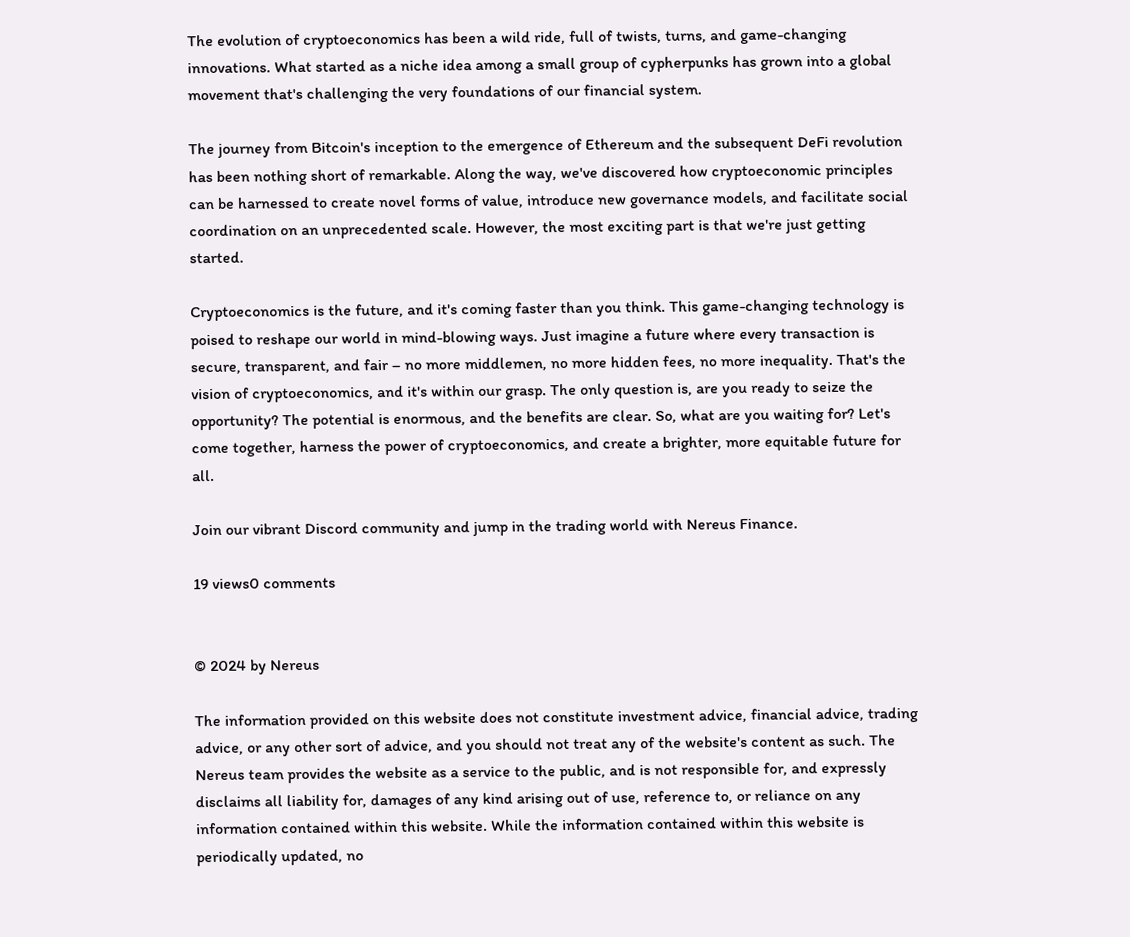The evolution of cryptoeconomics has been a wild ride, full of twists, turns, and game-changing innovations. What started as a niche idea among a small group of cypherpunks has grown into a global movement that's challenging the very foundations of our financial system.

The journey from Bitcoin's inception to the emergence of Ethereum and the subsequent DeFi revolution has been nothing short of remarkable. Along the way, we've discovered how cryptoeconomic principles can be harnessed to create novel forms of value, introduce new governance models, and facilitate social coordination on an unprecedented scale. However, the most exciting part is that we're just getting started.

Cryptoeconomics is the future, and it's coming faster than you think. This game-changing technology is poised to reshape our world in mind-blowing ways. Just imagine a future where every transaction is secure, transparent, and fair – no more middlemen, no more hidden fees, no more inequality. That's the vision of cryptoeconomics, and it's within our grasp. The only question is, are you ready to seize the opportunity? The potential is enormous, and the benefits are clear. So, what are you waiting for? Let's come together, harness the power of cryptoeconomics, and create a brighter, more equitable future for all.

Join our vibrant Discord community and jump in the trading world with Nereus Finance.

19 views0 comments


© 2024 by Nereus

The information provided on this website does not constitute investment advice, financial advice, trading advice, or any other sort of advice, and you should not treat any of the website's content as such. The Nereus team provides the website as a service to the public, and is not responsible for, and expressly disclaims all liability for, damages of any kind arising out of use, reference to, or reliance on any information contained within this website. While the information contained within this website is periodically updated, no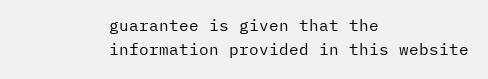guarantee is given that the information provided in this website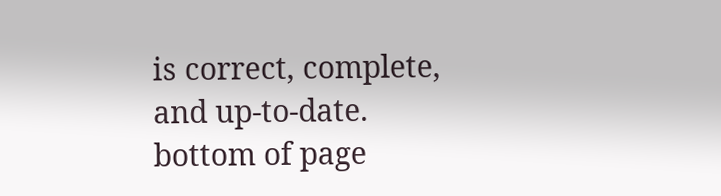is correct, complete, and up-to-date.
bottom of page